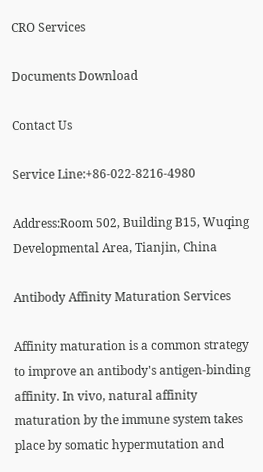CRO Services

Documents Download

Contact Us

Service Line:+86-022-8216-4980

Address:Room 502, Building B15, Wuqing Developmental Area, Tianjin, China

Antibody Affinity Maturation Services

Affinity maturation is a common strategy to improve an antibody's antigen-binding affinity. In vivo, natural affinity maturation by the immune system takes place by somatic hypermutation and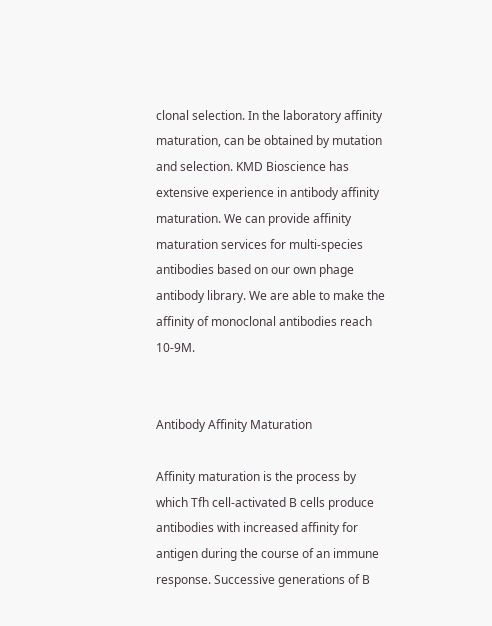clonal selection. In the laboratory affinity maturation, can be obtained by mutation and selection. KMD Bioscience has extensive experience in antibody affinity maturation. We can provide affinity maturation services for multi-species antibodies based on our own phage antibody library. We are able to make the affinity of monoclonal antibodies reach 10-9M.


Antibody Affinity Maturation

Affinity maturation is the process by which Tfh cell-activated B cells produce antibodies with increased affinity for antigen during the course of an immune response. Successive generations of B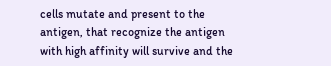cells mutate and present to the antigen, that recognize the antigen with high affinity will survive and the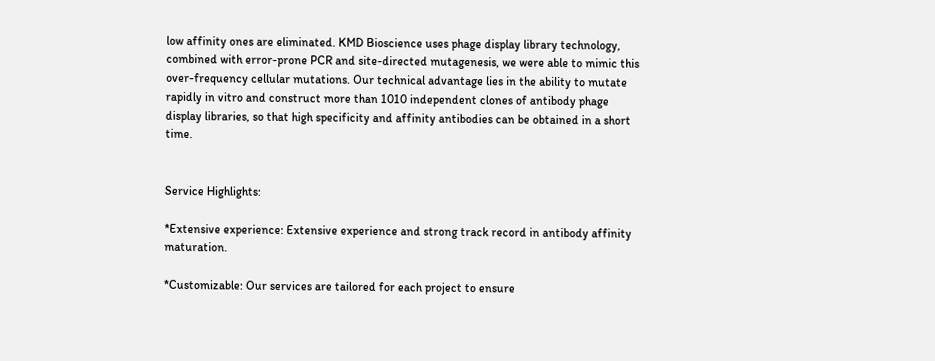low affinity ones are eliminated. KMD Bioscience uses phage display library technology, combined with error-prone PCR and site-directed mutagenesis, we were able to mimic this over-frequency cellular mutations. Our technical advantage lies in the ability to mutate rapidly in vitro and construct more than 1010 independent clones of antibody phage display libraries, so that high specificity and affinity antibodies can be obtained in a short time.


Service Highlights:

*Extensive experience: Extensive experience and strong track record in antibody affinity maturation.

*Customizable: Our services are tailored for each project to ensure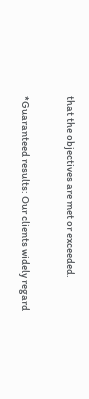that the objectives are met or exceeded.

*Guaranteed results: Our clients widely regard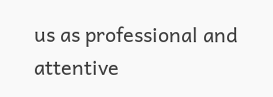us as professional and attentive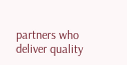partners who deliver quality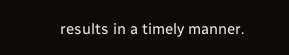results in a timely manner.